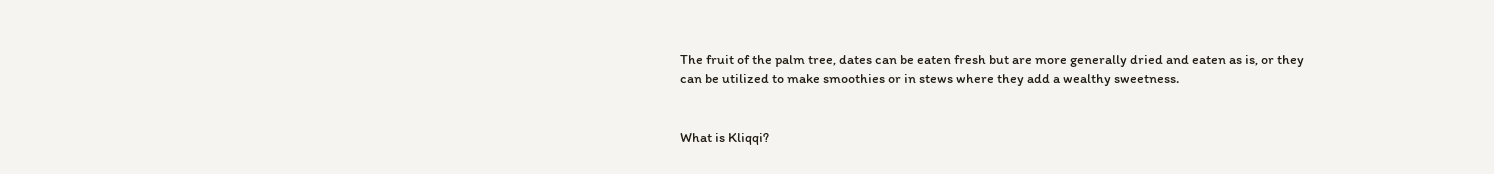The fruit of the palm tree, dates can be eaten fresh but are more generally dried and eaten as is, or they can be utilized to make smoothies or in stews where they add a wealthy sweetness.


What is Kliqqi?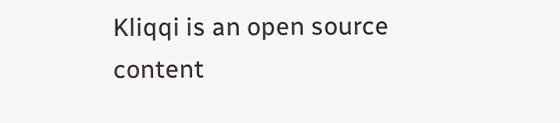Kliqqi is an open source content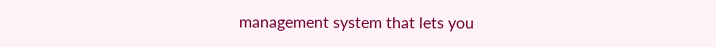management system that lets you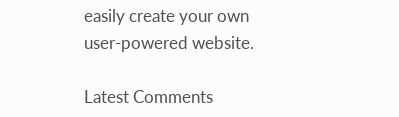easily create your own user-powered website.

Latest Comments